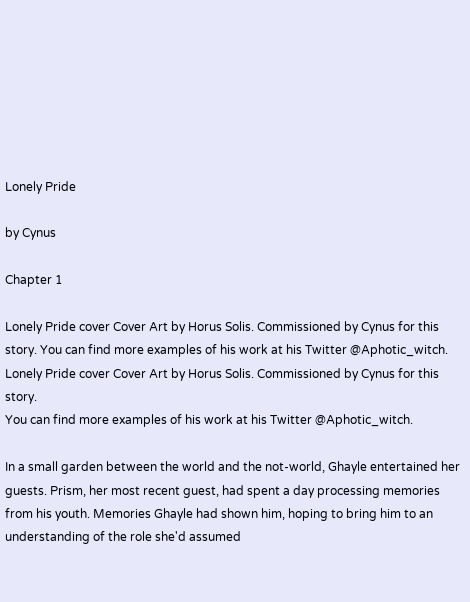Lonely Pride

by Cynus

Chapter 1

Lonely Pride cover Cover Art by Horus Solis. Commissioned by Cynus for this story. You can find more examples of his work at his Twitter @Aphotic_witch.
Lonely Pride cover Cover Art by Horus Solis. Commissioned by Cynus for this story.
You can find more examples of his work at his Twitter @Aphotic_witch.

In a small garden between the world and the not-world, Ghayle entertained her guests. Prism, her most recent guest, had spent a day processing memories from his youth. Memories Ghayle had shown him, hoping to bring him to an understanding of the role she'd assumed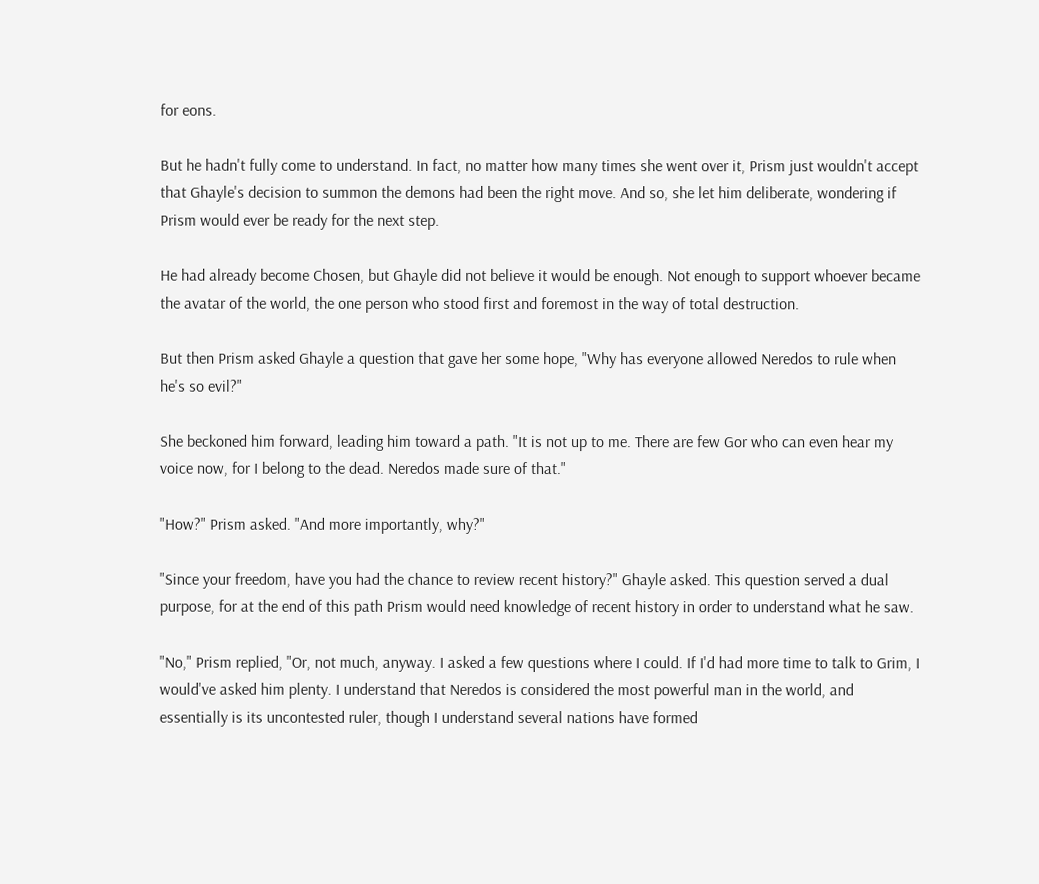for eons.

But he hadn't fully come to understand. In fact, no matter how many times she went over it, Prism just wouldn't accept that Ghayle's decision to summon the demons had been the right move. And so, she let him deliberate, wondering if Prism would ever be ready for the next step.

He had already become Chosen, but Ghayle did not believe it would be enough. Not enough to support whoever became the avatar of the world, the one person who stood first and foremost in the way of total destruction.

But then Prism asked Ghayle a question that gave her some hope, "Why has everyone allowed Neredos to rule when he's so evil?"

She beckoned him forward, leading him toward a path. "It is not up to me. There are few Gor who can even hear my voice now, for I belong to the dead. Neredos made sure of that."

"How?" Prism asked. "And more importantly, why?"

"Since your freedom, have you had the chance to review recent history?" Ghayle asked. This question served a dual purpose, for at the end of this path Prism would need knowledge of recent history in order to understand what he saw.

"No," Prism replied, "Or, not much, anyway. I asked a few questions where I could. If I'd had more time to talk to Grim, I would've asked him plenty. I understand that Neredos is considered the most powerful man in the world, and essentially is its uncontested ruler, though I understand several nations have formed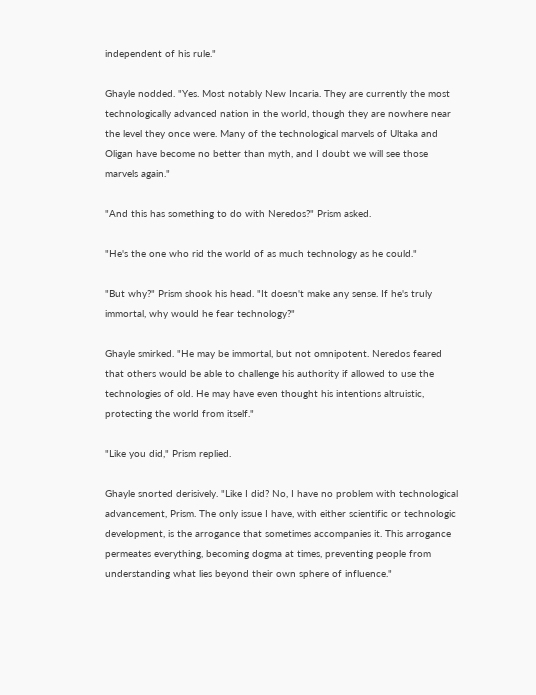independent of his rule."

Ghayle nodded. "Yes. Most notably New Incaria. They are currently the most technologically advanced nation in the world, though they are nowhere near the level they once were. Many of the technological marvels of Ultaka and Oligan have become no better than myth, and I doubt we will see those marvels again."

"And this has something to do with Neredos?" Prism asked.

"He's the one who rid the world of as much technology as he could."

"But why?" Prism shook his head. "It doesn't make any sense. If he's truly immortal, why would he fear technology?"

Ghayle smirked. "He may be immortal, but not omnipotent. Neredos feared that others would be able to challenge his authority if allowed to use the technologies of old. He may have even thought his intentions altruistic, protecting the world from itself."

"Like you did," Prism replied.

Ghayle snorted derisively. "Like I did? No, I have no problem with technological advancement, Prism. The only issue I have, with either scientific or technologic development, is the arrogance that sometimes accompanies it. This arrogance permeates everything, becoming dogma at times, preventing people from understanding what lies beyond their own sphere of influence."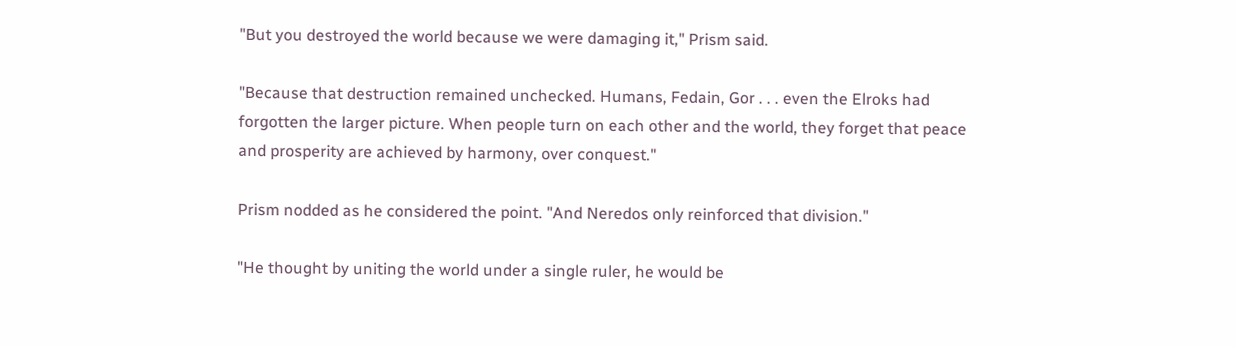"But you destroyed the world because we were damaging it," Prism said.

"Because that destruction remained unchecked. Humans, Fedain, Gor . . . even the Elroks had forgotten the larger picture. When people turn on each other and the world, they forget that peace and prosperity are achieved by harmony, over conquest."

Prism nodded as he considered the point. "And Neredos only reinforced that division."

"He thought by uniting the world under a single ruler, he would be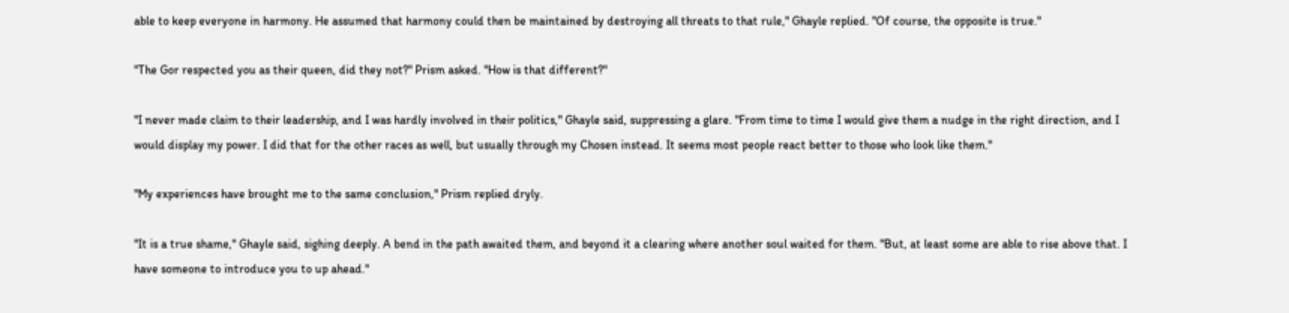able to keep everyone in harmony. He assumed that harmony could then be maintained by destroying all threats to that rule," Ghayle replied. "Of course, the opposite is true."

"The Gor respected you as their queen, did they not?" Prism asked. "How is that different?"

"I never made claim to their leadership, and I was hardly involved in their politics," Ghayle said, suppressing a glare. "From time to time I would give them a nudge in the right direction, and I would display my power. I did that for the other races as well, but usually through my Chosen instead. It seems most people react better to those who look like them."

"My experiences have brought me to the same conclusion," Prism replied dryly.

"It is a true shame," Ghayle said, sighing deeply. A bend in the path awaited them, and beyond it a clearing where another soul waited for them. "But, at least some are able to rise above that. I have someone to introduce you to up ahead."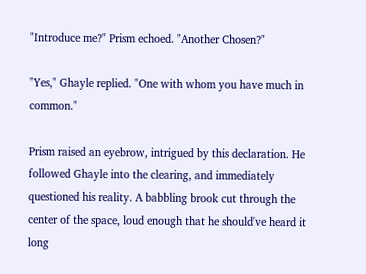"Introduce me?" Prism echoed. "Another Chosen?"

"Yes," Ghayle replied. "One with whom you have much in common."

Prism raised an eyebrow, intrigued by this declaration. He followed Ghayle into the clearing, and immediately questioned his reality. A babbling brook cut through the center of the space, loud enough that he should've heard it long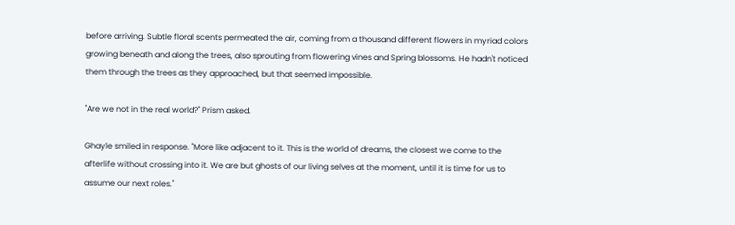before arriving. Subtle floral scents permeated the air, coming from a thousand different flowers in myriad colors growing beneath and along the trees, also sprouting from flowering vines and Spring blossoms. He hadn't noticed them through the trees as they approached, but that seemed impossible.

"Are we not in the real world?" Prism asked.

Ghayle smiled in response. "More like adjacent to it. This is the world of dreams, the closest we come to the afterlife without crossing into it. We are but ghosts of our living selves at the moment, until it is time for us to assume our next roles."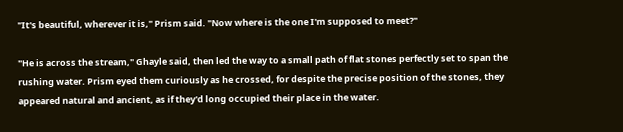"It's beautiful, wherever it is," Prism said. "Now where is the one I'm supposed to meet?"

"He is across the stream," Ghayle said, then led the way to a small path of flat stones perfectly set to span the rushing water. Prism eyed them curiously as he crossed, for despite the precise position of the stones, they appeared natural and ancient, as if they'd long occupied their place in the water.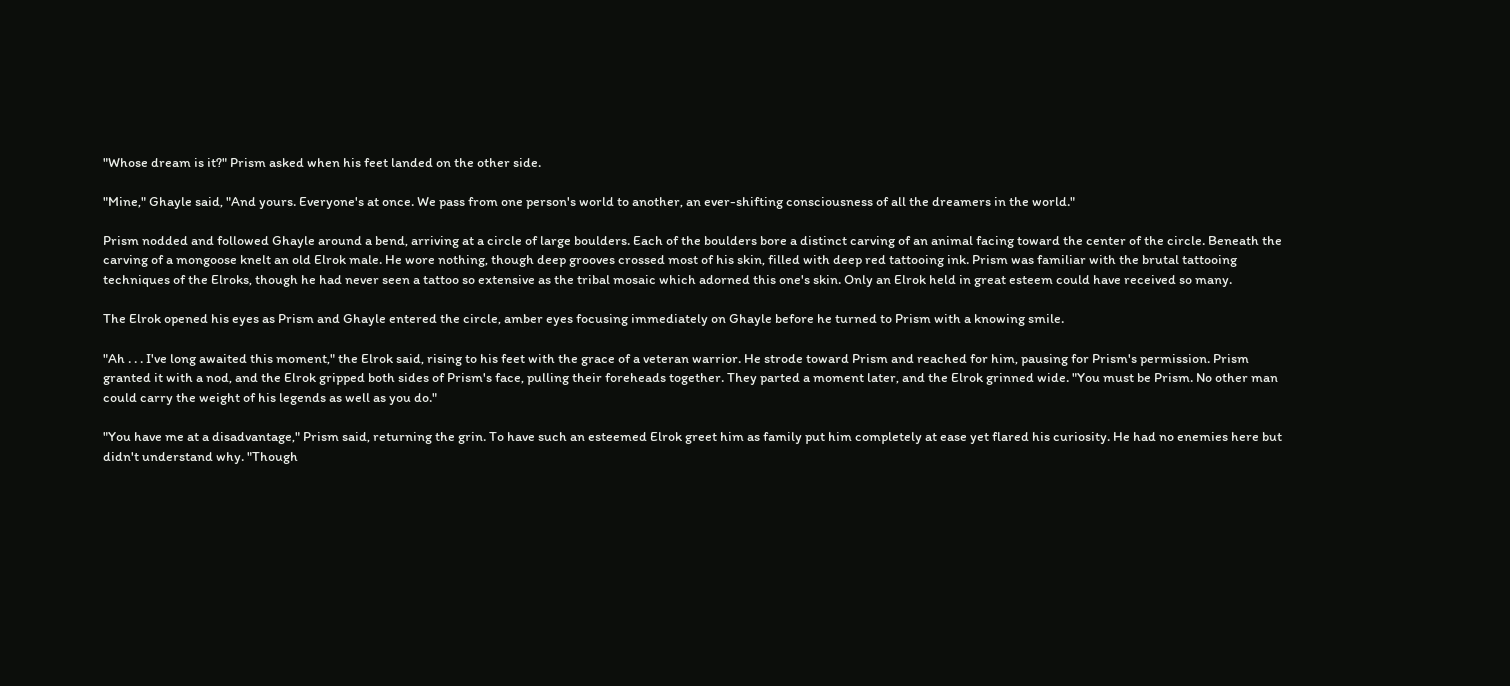"Whose dream is it?" Prism asked when his feet landed on the other side.

"Mine," Ghayle said, "And yours. Everyone's at once. We pass from one person's world to another, an ever-shifting consciousness of all the dreamers in the world."

Prism nodded and followed Ghayle around a bend, arriving at a circle of large boulders. Each of the boulders bore a distinct carving of an animal facing toward the center of the circle. Beneath the carving of a mongoose knelt an old Elrok male. He wore nothing, though deep grooves crossed most of his skin, filled with deep red tattooing ink. Prism was familiar with the brutal tattooing techniques of the Elroks, though he had never seen a tattoo so extensive as the tribal mosaic which adorned this one's skin. Only an Elrok held in great esteem could have received so many.

The Elrok opened his eyes as Prism and Ghayle entered the circle, amber eyes focusing immediately on Ghayle before he turned to Prism with a knowing smile.

"Ah . . . I've long awaited this moment," the Elrok said, rising to his feet with the grace of a veteran warrior. He strode toward Prism and reached for him, pausing for Prism's permission. Prism granted it with a nod, and the Elrok gripped both sides of Prism's face, pulling their foreheads together. They parted a moment later, and the Elrok grinned wide. "You must be Prism. No other man could carry the weight of his legends as well as you do."

"You have me at a disadvantage," Prism said, returning the grin. To have such an esteemed Elrok greet him as family put him completely at ease yet flared his curiosity. He had no enemies here but didn't understand why. "Though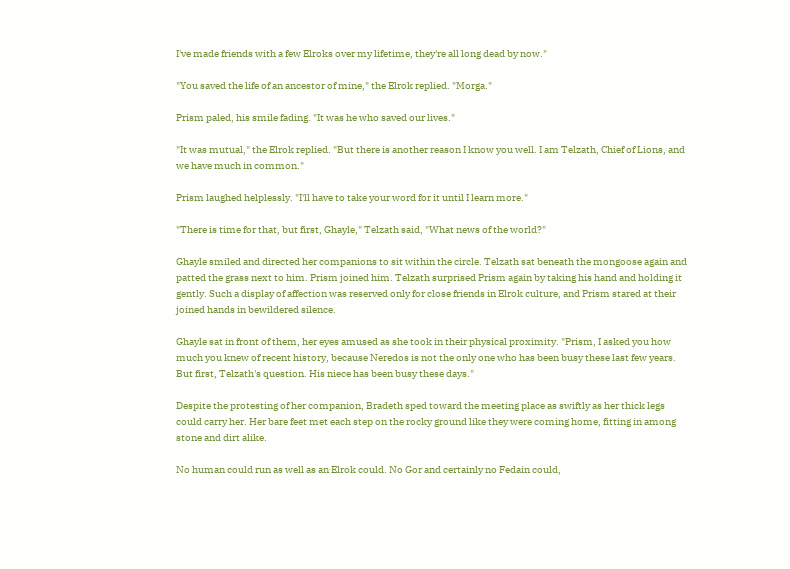I've made friends with a few Elroks over my lifetime, they're all long dead by now."

"You saved the life of an ancestor of mine," the Elrok replied. "Morga."

Prism paled, his smile fading. "It was he who saved our lives."

"It was mutual," the Elrok replied. "But there is another reason I know you well. I am Telzath, Chief of Lions, and we have much in common."

Prism laughed helplessly. "I'll have to take your word for it until I learn more."

"There is time for that, but first, Ghayle," Telzath said, "What news of the world?"

Ghayle smiled and directed her companions to sit within the circle. Telzath sat beneath the mongoose again and patted the grass next to him. Prism joined him. Telzath surprised Prism again by taking his hand and holding it gently. Such a display of affection was reserved only for close friends in Elrok culture, and Prism stared at their joined hands in bewildered silence.

Ghayle sat in front of them, her eyes amused as she took in their physical proximity. "Prism, I asked you how much you knew of recent history, because Neredos is not the only one who has been busy these last few years. But first, Telzath's question. His niece has been busy these days."

Despite the protesting of her companion, Bradeth sped toward the meeting place as swiftly as her thick legs could carry her. Her bare feet met each step on the rocky ground like they were coming home, fitting in among stone and dirt alike.

No human could run as well as an Elrok could. No Gor and certainly no Fedain could,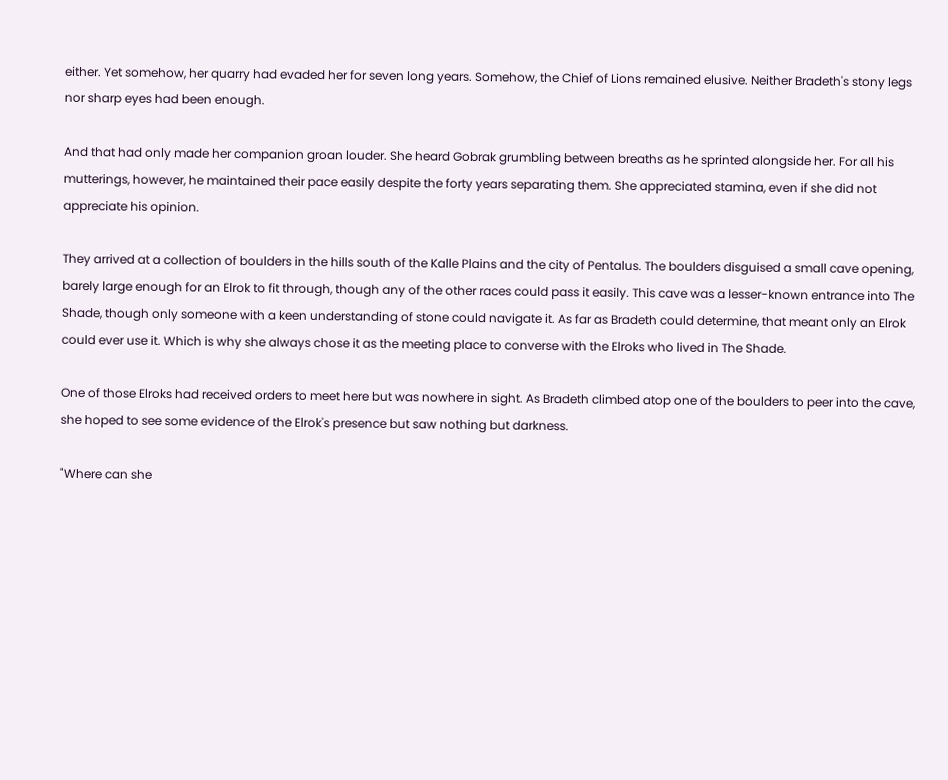either. Yet somehow, her quarry had evaded her for seven long years. Somehow, the Chief of Lions remained elusive. Neither Bradeth's stony legs nor sharp eyes had been enough.

And that had only made her companion groan louder. She heard Gobrak grumbling between breaths as he sprinted alongside her. For all his mutterings, however, he maintained their pace easily despite the forty years separating them. She appreciated stamina, even if she did not appreciate his opinion.

They arrived at a collection of boulders in the hills south of the Kalle Plains and the city of Pentalus. The boulders disguised a small cave opening, barely large enough for an Elrok to fit through, though any of the other races could pass it easily. This cave was a lesser-known entrance into The Shade, though only someone with a keen understanding of stone could navigate it. As far as Bradeth could determine, that meant only an Elrok could ever use it. Which is why she always chose it as the meeting place to converse with the Elroks who lived in The Shade.

One of those Elroks had received orders to meet here but was nowhere in sight. As Bradeth climbed atop one of the boulders to peer into the cave, she hoped to see some evidence of the Elrok's presence but saw nothing but darkness.

"Where can she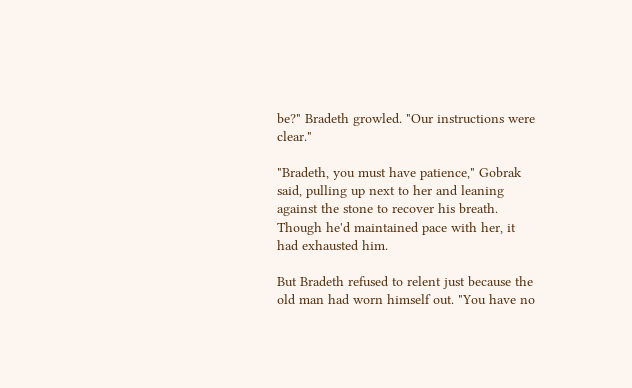be?" Bradeth growled. "Our instructions were clear."

"Bradeth, you must have patience," Gobrak said, pulling up next to her and leaning against the stone to recover his breath. Though he'd maintained pace with her, it had exhausted him.

But Bradeth refused to relent just because the old man had worn himself out. "You have no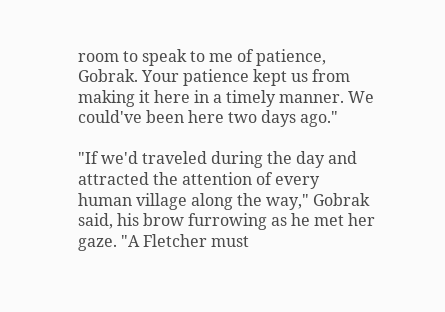room to speak to me of patience, Gobrak. Your patience kept us from making it here in a timely manner. We could've been here two days ago."

"If we'd traveled during the day and attracted the attention of every human village along the way," Gobrak said, his brow furrowing as he met her gaze. "A Fletcher must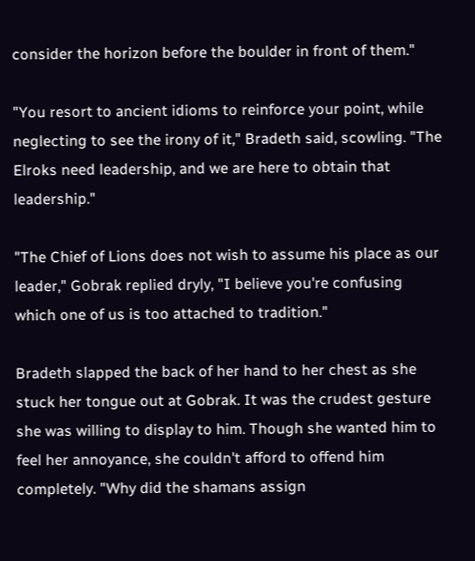consider the horizon before the boulder in front of them."

"You resort to ancient idioms to reinforce your point, while neglecting to see the irony of it," Bradeth said, scowling. "The Elroks need leadership, and we are here to obtain that leadership."

"The Chief of Lions does not wish to assume his place as our leader," Gobrak replied dryly, "I believe you're confusing which one of us is too attached to tradition."

Bradeth slapped the back of her hand to her chest as she stuck her tongue out at Gobrak. It was the crudest gesture she was willing to display to him. Though she wanted him to feel her annoyance, she couldn't afford to offend him completely. "Why did the shamans assign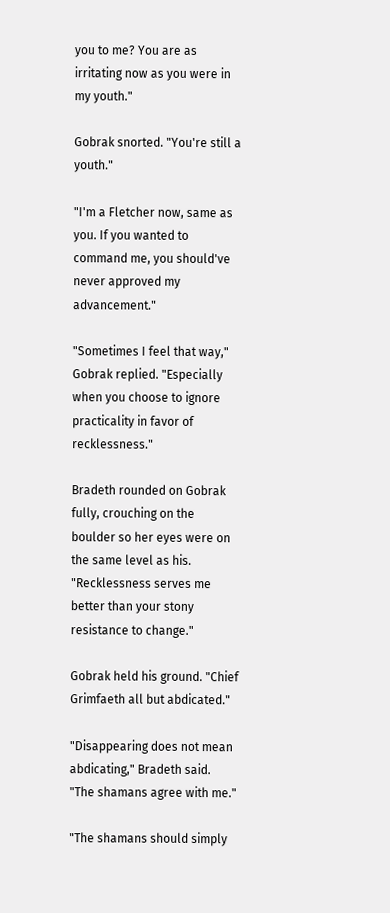you to me? You are as irritating now as you were in my youth."

Gobrak snorted. "You're still a youth."

"I'm a Fletcher now, same as you. If you wanted to command me, you should've never approved my advancement."

"Sometimes I feel that way," Gobrak replied. "Especially when you choose to ignore practicality in favor of recklessness."

Bradeth rounded on Gobrak fully, crouching on the boulder so her eyes were on the same level as his. "Recklessness serves me better than your stony resistance to change."

Gobrak held his ground. "Chief Grimfaeth all but abdicated."

"Disappearing does not mean abdicating," Bradeth said. "The shamans agree with me."

"The shamans should simply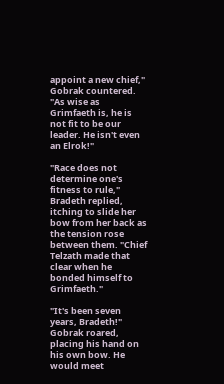appoint a new chief," Gobrak countered. "As wise as Grimfaeth is, he is not fit to be our leader. He isn't even an Elrok!"

"Race does not determine one's fitness to rule," Bradeth replied, itching to slide her bow from her back as the tension rose between them. "Chief Telzath made that clear when he bonded himself to Grimfaeth."

"It's been seven years, Bradeth!" Gobrak roared, placing his hand on his own bow. He would meet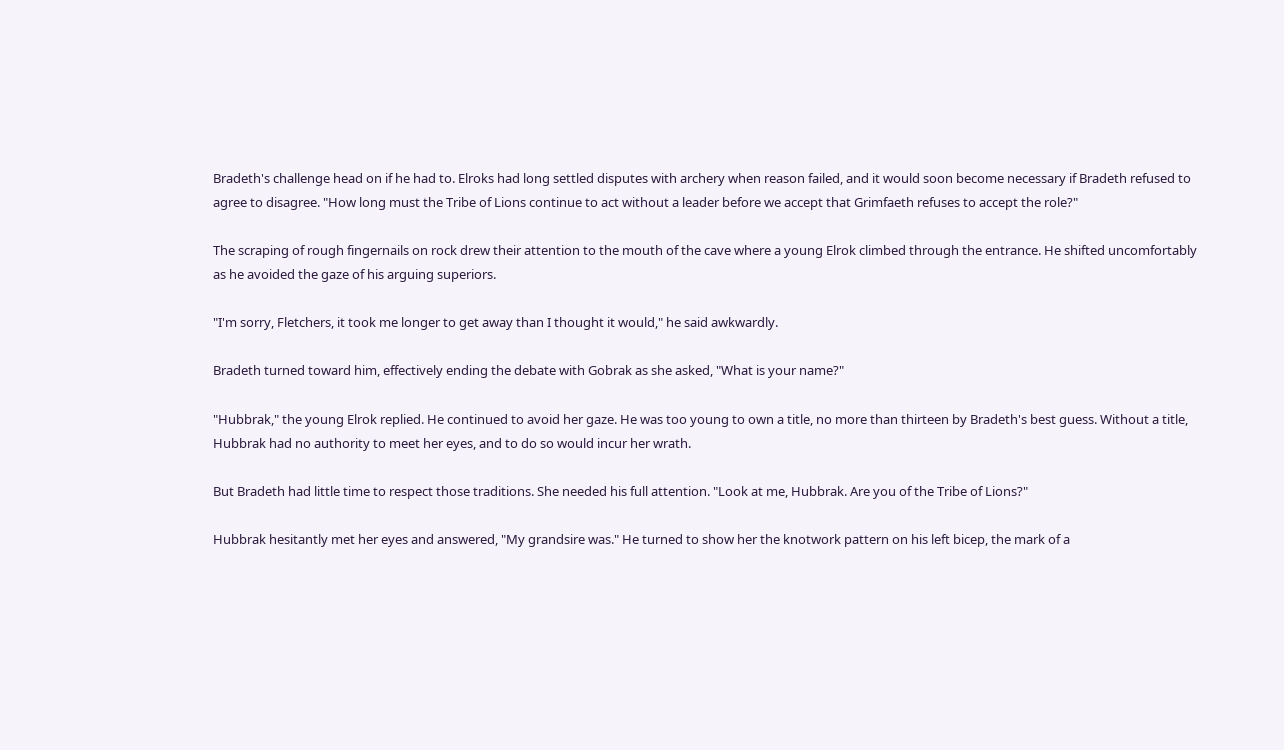Bradeth's challenge head on if he had to. Elroks had long settled disputes with archery when reason failed, and it would soon become necessary if Bradeth refused to agree to disagree. "How long must the Tribe of Lions continue to act without a leader before we accept that Grimfaeth refuses to accept the role?"

The scraping of rough fingernails on rock drew their attention to the mouth of the cave where a young Elrok climbed through the entrance. He shifted uncomfortably as he avoided the gaze of his arguing superiors.

"I'm sorry, Fletchers, it took me longer to get away than I thought it would," he said awkwardly.

Bradeth turned toward him, effectively ending the debate with Gobrak as she asked, "What is your name?"

"Hubbrak," the young Elrok replied. He continued to avoid her gaze. He was too young to own a title, no more than thirteen by Bradeth's best guess. Without a title, Hubbrak had no authority to meet her eyes, and to do so would incur her wrath.

But Bradeth had little time to respect those traditions. She needed his full attention. "Look at me, Hubbrak. Are you of the Tribe of Lions?"

Hubbrak hesitantly met her eyes and answered, "My grandsire was." He turned to show her the knotwork pattern on his left bicep, the mark of a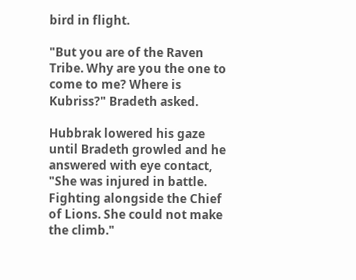bird in flight.

"But you are of the Raven Tribe. Why are you the one to come to me? Where is Kubriss?" Bradeth asked.

Hubbrak lowered his gaze until Bradeth growled and he answered with eye contact, "She was injured in battle. Fighting alongside the Chief of Lions. She could not make the climb."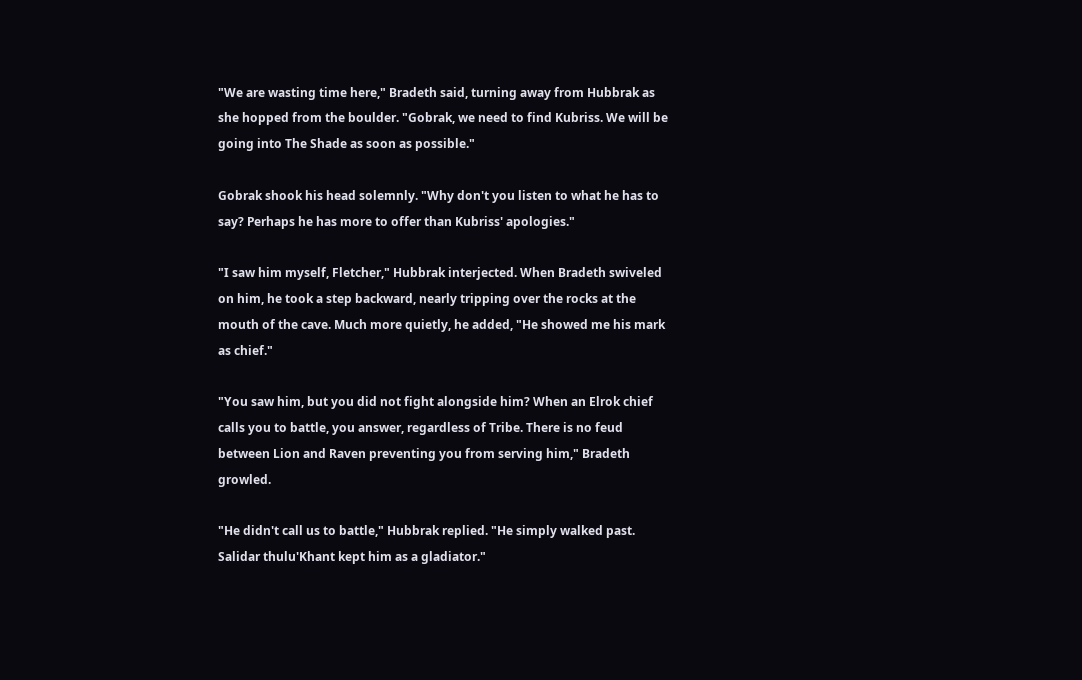"We are wasting time here," Bradeth said, turning away from Hubbrak as she hopped from the boulder. "Gobrak, we need to find Kubriss. We will be going into The Shade as soon as possible."

Gobrak shook his head solemnly. "Why don't you listen to what he has to say? Perhaps he has more to offer than Kubriss' apologies."

"I saw him myself, Fletcher," Hubbrak interjected. When Bradeth swiveled on him, he took a step backward, nearly tripping over the rocks at the mouth of the cave. Much more quietly, he added, "He showed me his mark as chief."

"You saw him, but you did not fight alongside him? When an Elrok chief calls you to battle, you answer, regardless of Tribe. There is no feud between Lion and Raven preventing you from serving him," Bradeth growled.

"He didn't call us to battle," Hubbrak replied. "He simply walked past. Salidar thulu'Khant kept him as a gladiator."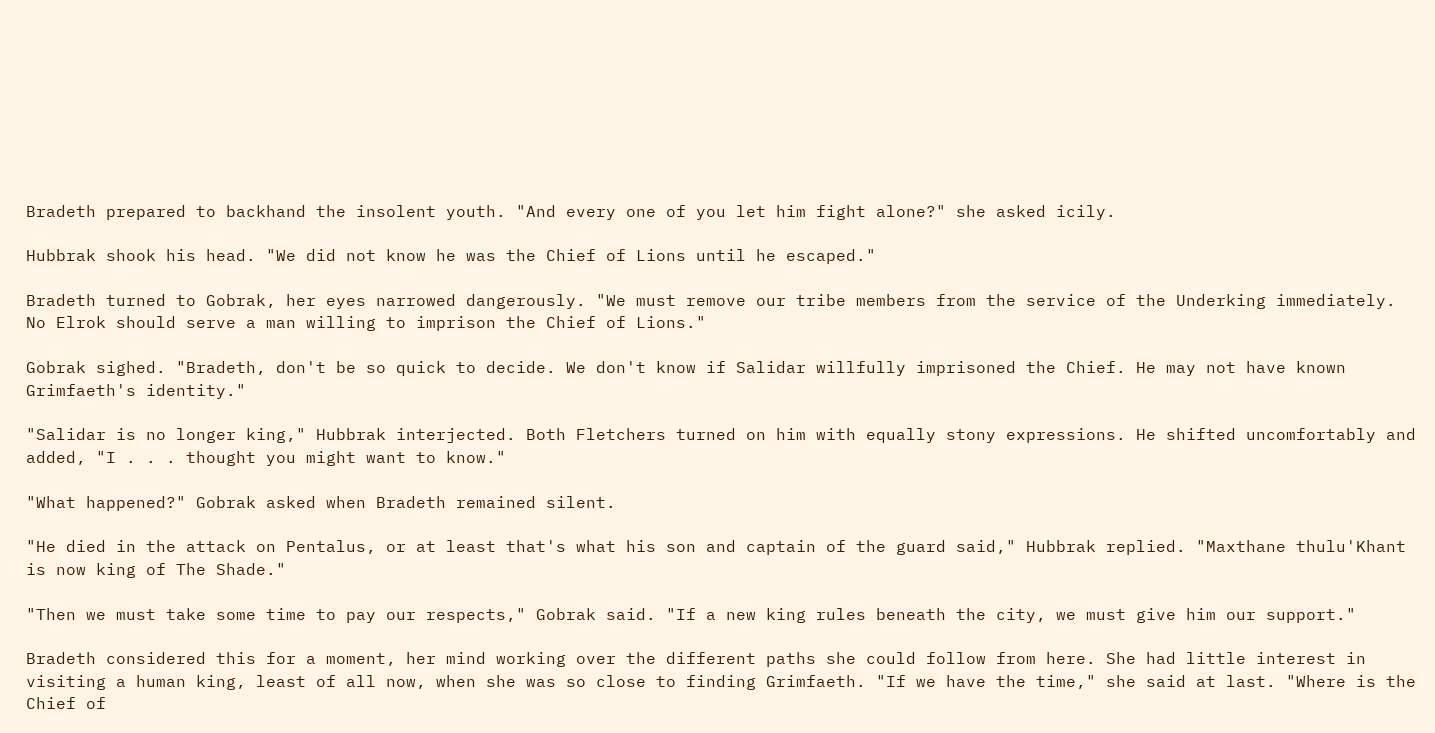Bradeth prepared to backhand the insolent youth. "And every one of you let him fight alone?" she asked icily.

Hubbrak shook his head. "We did not know he was the Chief of Lions until he escaped."

Bradeth turned to Gobrak, her eyes narrowed dangerously. "We must remove our tribe members from the service of the Underking immediately. No Elrok should serve a man willing to imprison the Chief of Lions."

Gobrak sighed. "Bradeth, don't be so quick to decide. We don't know if Salidar willfully imprisoned the Chief. He may not have known Grimfaeth's identity."

"Salidar is no longer king," Hubbrak interjected. Both Fletchers turned on him with equally stony expressions. He shifted uncomfortably and added, "I . . . thought you might want to know."

"What happened?" Gobrak asked when Bradeth remained silent.

"He died in the attack on Pentalus, or at least that's what his son and captain of the guard said," Hubbrak replied. "Maxthane thulu'Khant is now king of The Shade."

"Then we must take some time to pay our respects," Gobrak said. "If a new king rules beneath the city, we must give him our support."

Bradeth considered this for a moment, her mind working over the different paths she could follow from here. She had little interest in visiting a human king, least of all now, when she was so close to finding Grimfaeth. "If we have the time," she said at last. "Where is the Chief of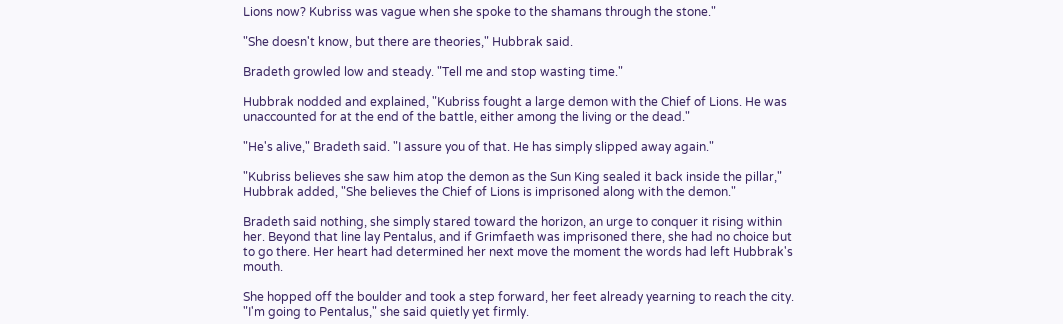Lions now? Kubriss was vague when she spoke to the shamans through the stone."

"She doesn't know, but there are theories," Hubbrak said.

Bradeth growled low and steady. "Tell me and stop wasting time."

Hubbrak nodded and explained, "Kubriss fought a large demon with the Chief of Lions. He was unaccounted for at the end of the battle, either among the living or the dead."

"He's alive," Bradeth said. "I assure you of that. He has simply slipped away again."

"Kubriss believes she saw him atop the demon as the Sun King sealed it back inside the pillar," Hubbrak added, "She believes the Chief of Lions is imprisoned along with the demon."

Bradeth said nothing, she simply stared toward the horizon, an urge to conquer it rising within her. Beyond that line lay Pentalus, and if Grimfaeth was imprisoned there, she had no choice but to go there. Her heart had determined her next move the moment the words had left Hubbrak's mouth.

She hopped off the boulder and took a step forward, her feet already yearning to reach the city. "I'm going to Pentalus," she said quietly yet firmly.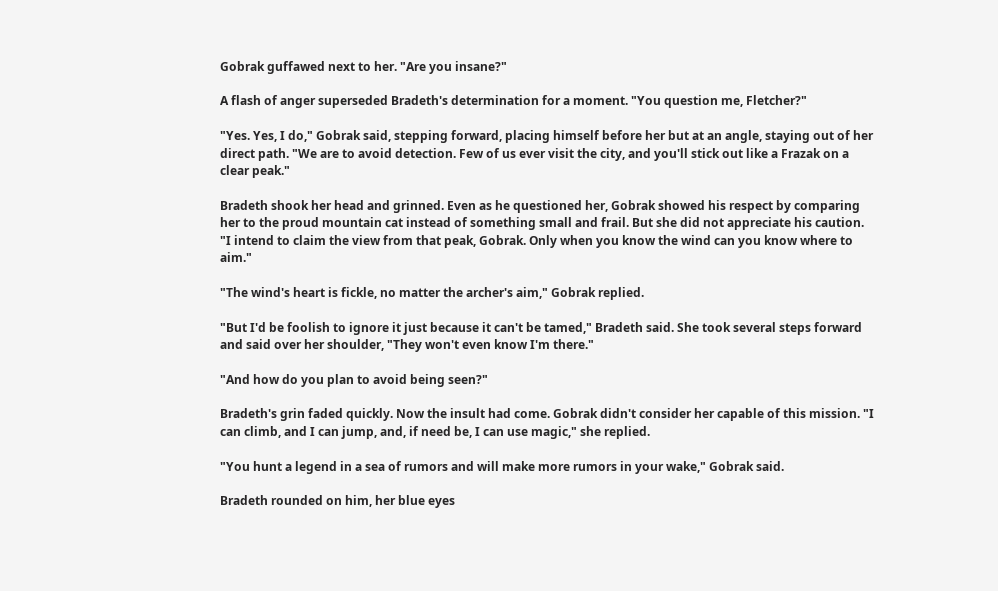Gobrak guffawed next to her. "Are you insane?"

A flash of anger superseded Bradeth's determination for a moment. "You question me, Fletcher?"

"Yes. Yes, I do," Gobrak said, stepping forward, placing himself before her but at an angle, staying out of her direct path. "We are to avoid detection. Few of us ever visit the city, and you'll stick out like a Frazak on a clear peak."

Bradeth shook her head and grinned. Even as he questioned her, Gobrak showed his respect by comparing her to the proud mountain cat instead of something small and frail. But she did not appreciate his caution. "I intend to claim the view from that peak, Gobrak. Only when you know the wind can you know where to aim."

"The wind's heart is fickle, no matter the archer's aim," Gobrak replied.

"But I'd be foolish to ignore it just because it can't be tamed," Bradeth said. She took several steps forward and said over her shoulder, "They won't even know I'm there."

"And how do you plan to avoid being seen?"

Bradeth's grin faded quickly. Now the insult had come. Gobrak didn't consider her capable of this mission. "I can climb, and I can jump, and, if need be, I can use magic," she replied.

"You hunt a legend in a sea of rumors and will make more rumors in your wake," Gobrak said.

Bradeth rounded on him, her blue eyes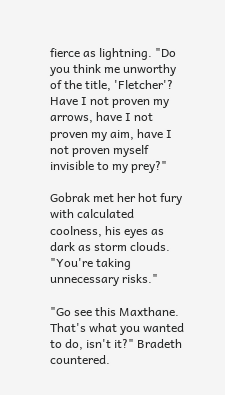fierce as lightning. "Do you think me unworthy of the title, 'Fletcher'? Have I not proven my arrows, have I not proven my aim, have I not proven myself invisible to my prey?"

Gobrak met her hot fury with calculated coolness, his eyes as dark as storm clouds. "You're taking unnecessary risks."

"Go see this Maxthane. That's what you wanted to do, isn't it?" Bradeth countered.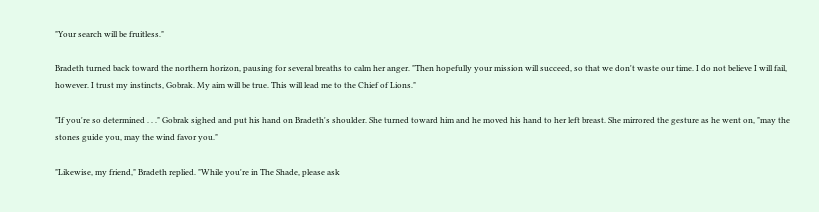"Your search will be fruitless."

Bradeth turned back toward the northern horizon, pausing for several breaths to calm her anger. "Then hopefully your mission will succeed, so that we don't waste our time. I do not believe I will fail, however. I trust my instincts, Gobrak. My aim will be true. This will lead me to the Chief of Lions."

"If you're so determined . . ." Gobrak sighed and put his hand on Bradeth's shoulder. She turned toward him and he moved his hand to her left breast. She mirrored the gesture as he went on, "may the stones guide you, may the wind favor you."

"Likewise, my friend," Bradeth replied. "While you're in The Shade, please ask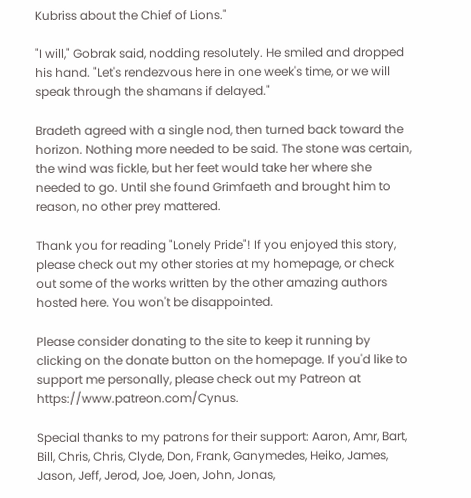Kubriss about the Chief of Lions."

"I will," Gobrak said, nodding resolutely. He smiled and dropped his hand. "Let's rendezvous here in one week's time, or we will speak through the shamans if delayed."

Bradeth agreed with a single nod, then turned back toward the horizon. Nothing more needed to be said. The stone was certain, the wind was fickle, but her feet would take her where she needed to go. Until she found Grimfaeth and brought him to reason, no other prey mattered.

Thank you for reading "Lonely Pride"! If you enjoyed this story, please check out my other stories at my homepage, or check out some of the works written by the other amazing authors hosted here. You won't be disappointed.

Please consider donating to the site to keep it running by clicking on the donate button on the homepage. If you'd like to support me personally, please check out my Patreon at https://www.patreon.com/Cynus.

Special thanks to my patrons for their support: Aaron, Amr, Bart, Bill, Chris, Chris, Clyde, Don, Frank, Ganymedes, Heiko, James, Jason, Jeff, Jerod, Joe, Joen, John, Jonas,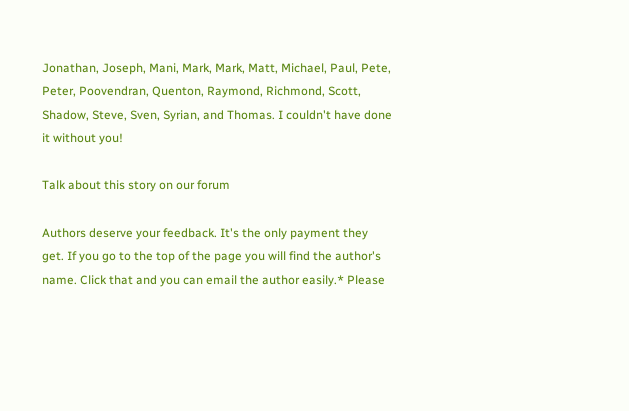Jonathan, Joseph, Mani, Mark, Mark, Matt, Michael, Paul, Pete, Peter, Poovendran, Quenton, Raymond, Richmond, Scott, Shadow, Steve, Sven, Syrian, and Thomas. I couldn't have done it without you!

Talk about this story on our forum

Authors deserve your feedback. It's the only payment they get. If you go to the top of the page you will find the author's name. Click that and you can email the author easily.* Please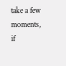take a few moments, if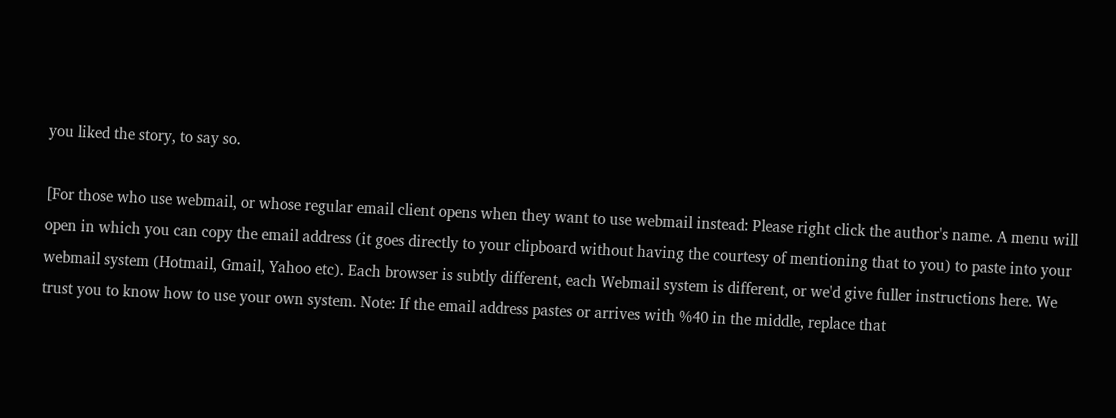you liked the story, to say so.

[For those who use webmail, or whose regular email client opens when they want to use webmail instead: Please right click the author's name. A menu will open in which you can copy the email address (it goes directly to your clipboard without having the courtesy of mentioning that to you) to paste into your webmail system (Hotmail, Gmail, Yahoo etc). Each browser is subtly different, each Webmail system is different, or we'd give fuller instructions here. We trust you to know how to use your own system. Note: If the email address pastes or arrives with %40 in the middle, replace that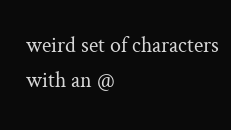weird set of characters with an @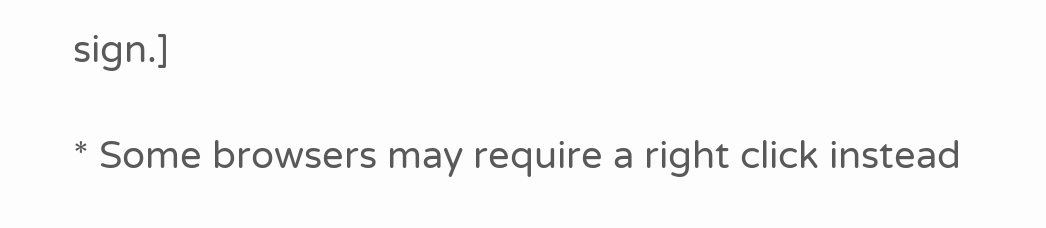sign.]

* Some browsers may require a right click instead